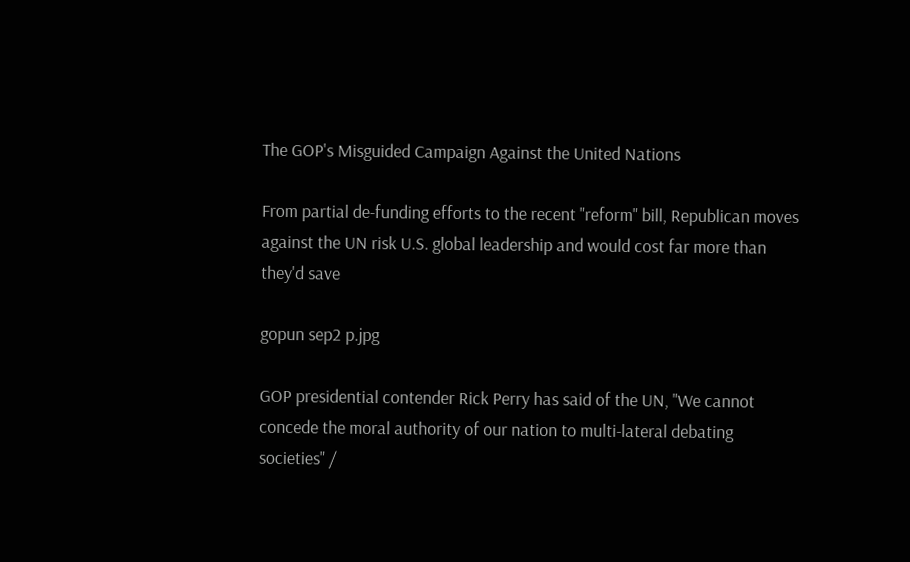The GOP's Misguided Campaign Against the United Nations

From partial de-funding efforts to the recent "reform" bill, Republican moves against the UN risk U.S. global leadership and would cost far more than they'd save

gopun sep2 p.jpg

GOP presidential contender Rick Perry has said of the UN, "We cannot concede the moral authority of our nation to multi-lateral debating societies" /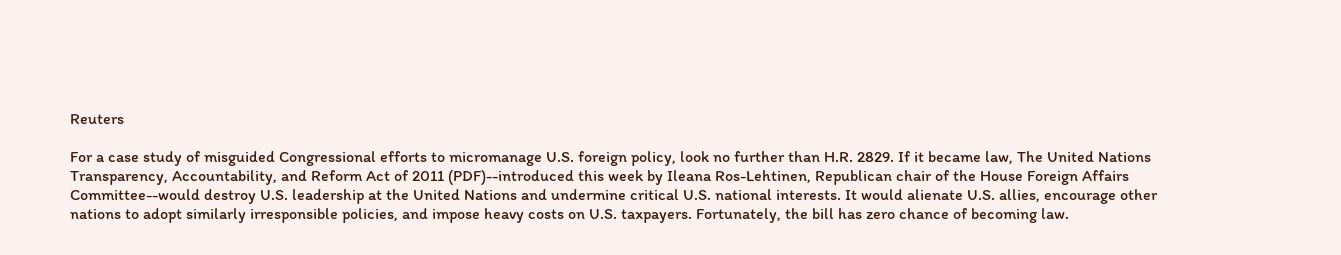Reuters

For a case study of misguided Congressional efforts to micromanage U.S. foreign policy, look no further than H.R. 2829. If it became law, The United Nations Transparency, Accountability, and Reform Act of 2011 (PDF)--introduced this week by Ileana Ros-Lehtinen, Republican chair of the House Foreign Affairs Committee--would destroy U.S. leadership at the United Nations and undermine critical U.S. national interests. It would alienate U.S. allies, encourage other nations to adopt similarly irresponsible policies, and impose heavy costs on U.S. taxpayers. Fortunately, the bill has zero chance of becoming law.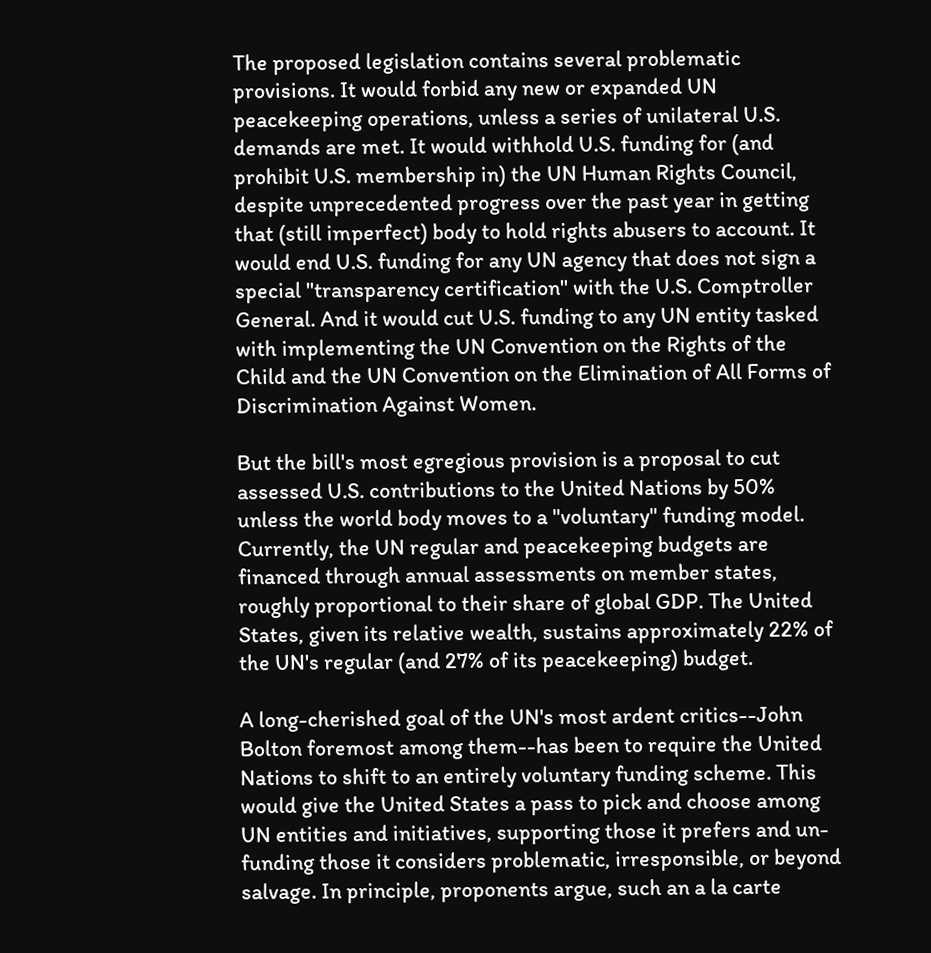The proposed legislation contains several problematic provisions. It would forbid any new or expanded UN peacekeeping operations, unless a series of unilateral U.S. demands are met. It would withhold U.S. funding for (and prohibit U.S. membership in) the UN Human Rights Council, despite unprecedented progress over the past year in getting that (still imperfect) body to hold rights abusers to account. It would end U.S. funding for any UN agency that does not sign a special "transparency certification" with the U.S. Comptroller General. And it would cut U.S. funding to any UN entity tasked with implementing the UN Convention on the Rights of the Child and the UN Convention on the Elimination of All Forms of Discrimination Against Women.

But the bill's most egregious provision is a proposal to cut assessed U.S. contributions to the United Nations by 50% unless the world body moves to a "voluntary" funding model. Currently, the UN regular and peacekeeping budgets are financed through annual assessments on member states, roughly proportional to their share of global GDP. The United States, given its relative wealth, sustains approximately 22% of the UN's regular (and 27% of its peacekeeping) budget.

A long-cherished goal of the UN's most ardent critics--John Bolton foremost among them--has been to require the United Nations to shift to an entirely voluntary funding scheme. This would give the United States a pass to pick and choose among UN entities and initiatives, supporting those it prefers and un-funding those it considers problematic, irresponsible, or beyond salvage. In principle, proponents argue, such an a la carte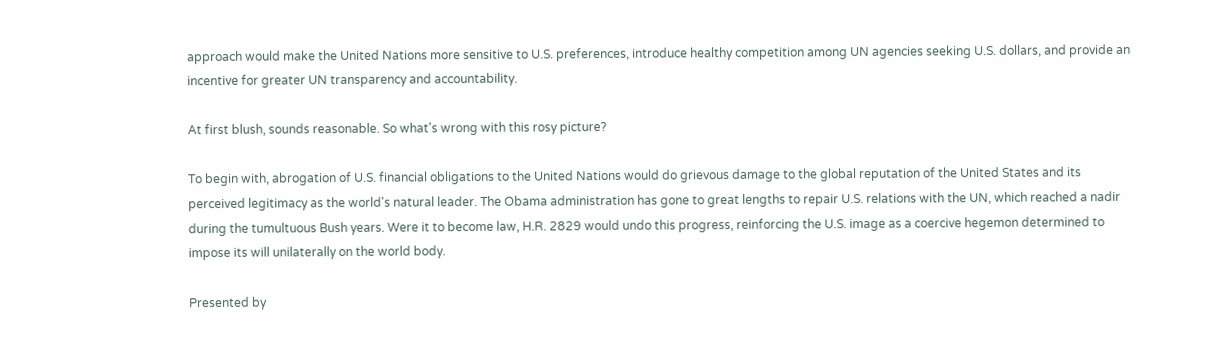approach would make the United Nations more sensitive to U.S. preferences, introduce healthy competition among UN agencies seeking U.S. dollars, and provide an incentive for greater UN transparency and accountability.

At first blush, sounds reasonable. So what's wrong with this rosy picture?

To begin with, abrogation of U.S. financial obligations to the United Nations would do grievous damage to the global reputation of the United States and its perceived legitimacy as the world's natural leader. The Obama administration has gone to great lengths to repair U.S. relations with the UN, which reached a nadir during the tumultuous Bush years. Were it to become law, H.R. 2829 would undo this progress, reinforcing the U.S. image as a coercive hegemon determined to impose its will unilaterally on the world body.

Presented by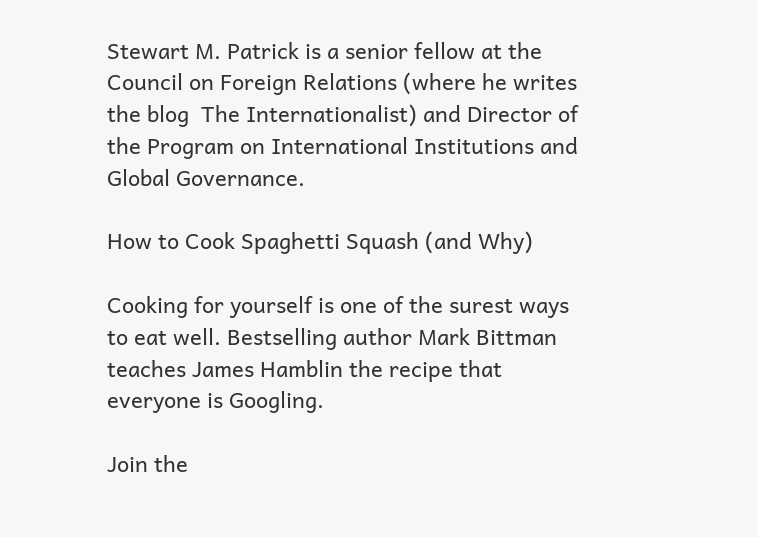Stewart M. Patrick is a senior fellow at the Council on Foreign Relations (where he writes the blog  The Internationalist) and Director of the Program on International Institutions and Global Governance.

How to Cook Spaghetti Squash (and Why)

Cooking for yourself is one of the surest ways to eat well. Bestselling author Mark Bittman teaches James Hamblin the recipe that everyone is Googling.

Join the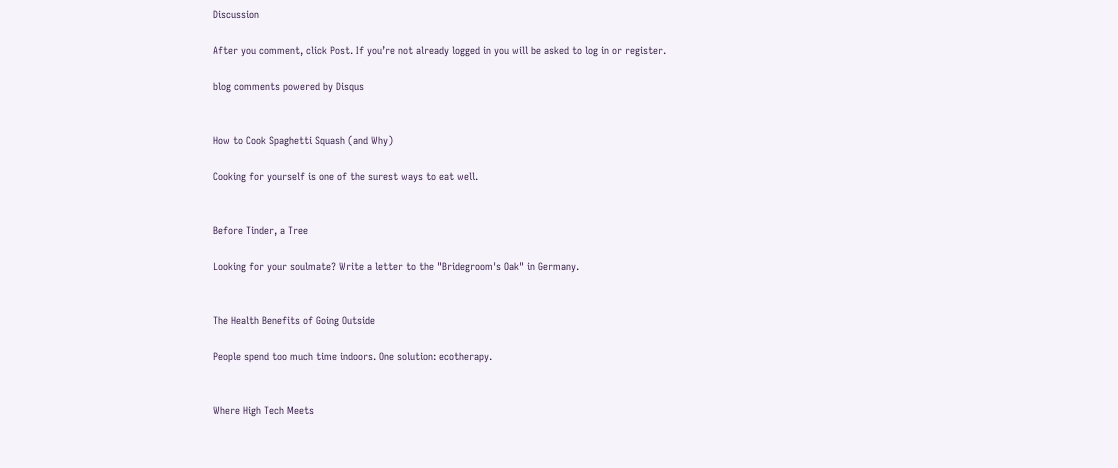Discussion

After you comment, click Post. If you’re not already logged in you will be asked to log in or register.

blog comments powered by Disqus


How to Cook Spaghetti Squash (and Why)

Cooking for yourself is one of the surest ways to eat well.


Before Tinder, a Tree

Looking for your soulmate? Write a letter to the "Bridegroom's Oak" in Germany.


The Health Benefits of Going Outside

People spend too much time indoors. One solution: ecotherapy.


Where High Tech Meets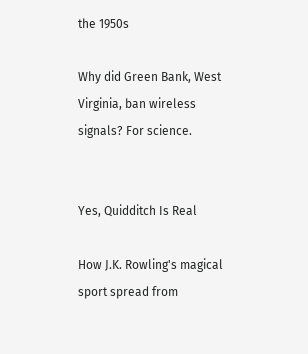the 1950s

Why did Green Bank, West Virginia, ban wireless signals? For science.


Yes, Quidditch Is Real

How J.K. Rowling's magical sport spread from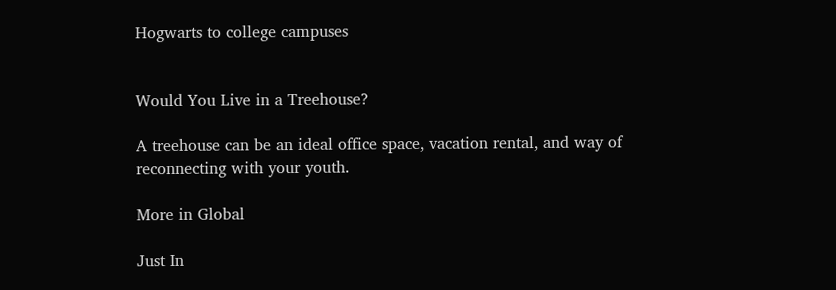Hogwarts to college campuses


Would You Live in a Treehouse?

A treehouse can be an ideal office space, vacation rental, and way of reconnecting with your youth.

More in Global

Just In